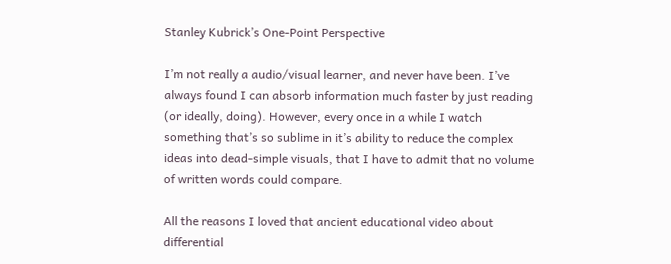Stanley Kubrick’s One-Point Perspective

I’m not really a audio/visual learner, and never have been. I’ve always found I can absorb information much faster by just reading (or ideally, doing). However, every once in a while I watch something that’s so sublime in it’s ability to reduce the complex ideas into dead-simple visuals, that I have to admit that no volume of written words could compare.

All the reasons I loved that ancient educational video about differential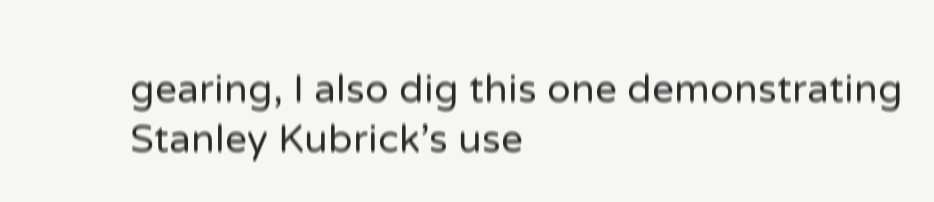gearing, I also dig this one demonstrating Stanley Kubrick’s use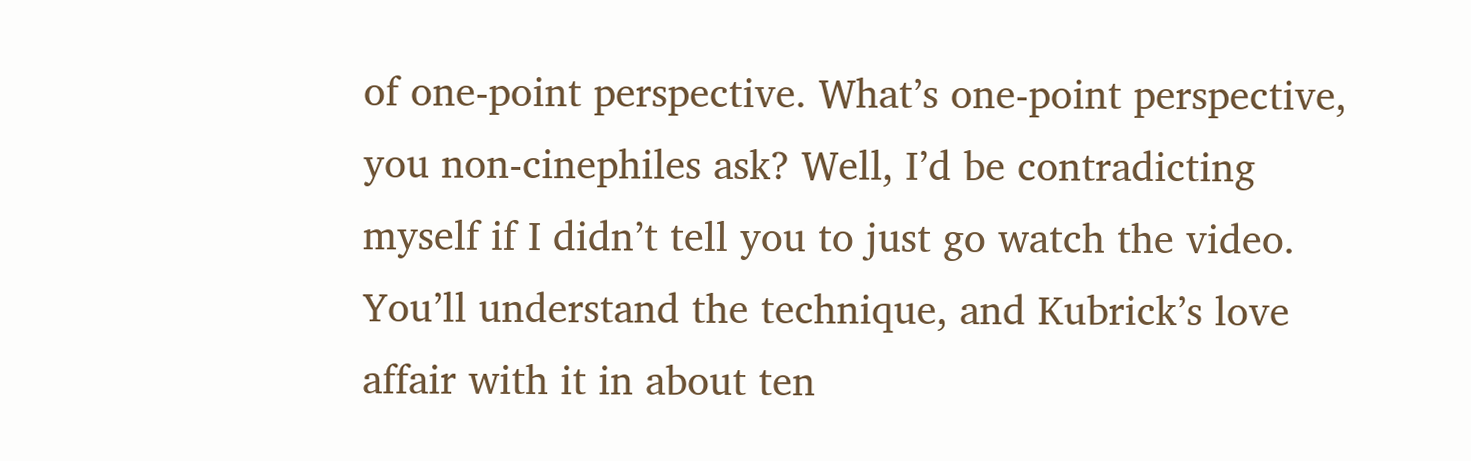of one-point perspective. What’s one-point perspective, you non-cinephiles ask? Well, I’d be contradicting myself if I didn’t tell you to just go watch the video. You’ll understand the technique, and Kubrick’s love affair with it in about ten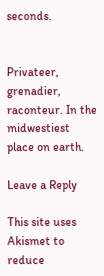seconds.


Privateer, grenadier, raconteur. In the midwestiest place on earth.

Leave a Reply

This site uses Akismet to reduce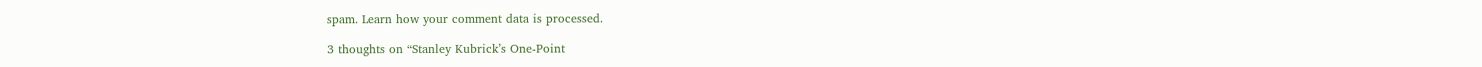spam. Learn how your comment data is processed.

3 thoughts on “Stanley Kubrick’s One-Point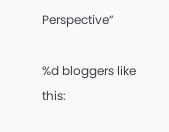Perspective”

%d bloggers like this: